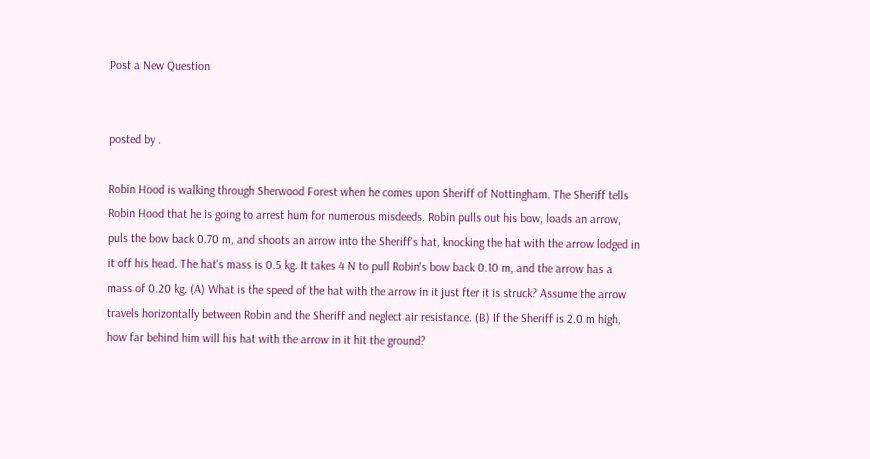Post a New Question


posted by .

Robin Hood is walking through Sherwood Forest when he comes upon Sheriff of Nottingham. The Sheriff tells Robin Hood that he is going to arrest hum for numerous misdeeds. Robin pulls out his bow, loads an arrow, puls the bow back 0.70 m, and shoots an arrow into the Sheriff's hat, knocking the hat with the arrow lodged in it off his head. The hat's mass is 0.5 kg. It takes 4 N to pull Robin's bow back 0.10 m, and the arrow has a mass of 0.20 kg. (A) What is the speed of the hat with the arrow in it just fter it is struck? Assume the arrow travels horizontally between Robin and the Sheriff and neglect air resistance. (B) If the Sheriff is 2.0 m high, how far behind him will his hat with the arrow in it hit the ground?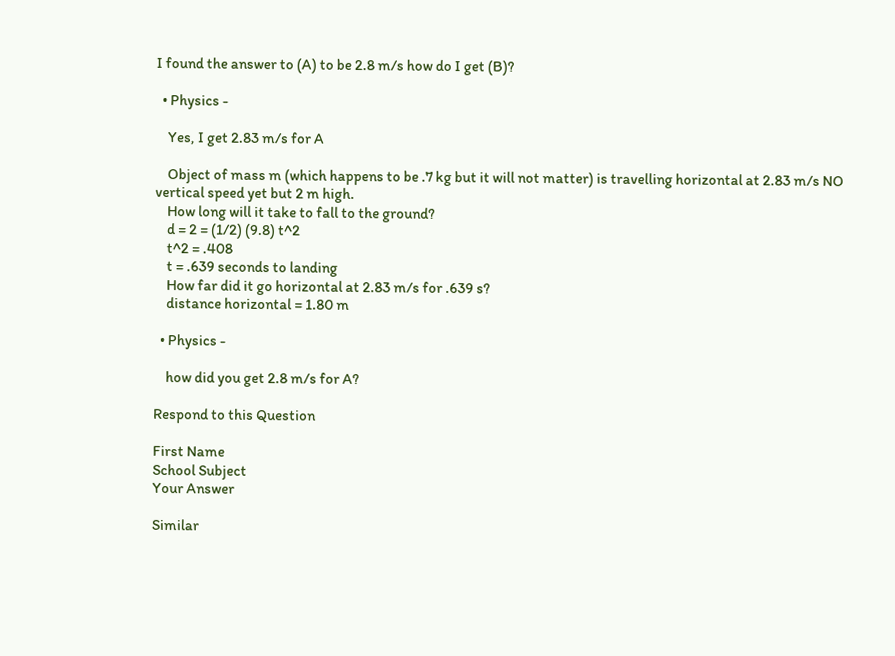I found the answer to (A) to be 2.8 m/s how do I get (B)?

  • Physics -

    Yes, I get 2.83 m/s for A

    Object of mass m (which happens to be .7 kg but it will not matter) is travelling horizontal at 2.83 m/s NO vertical speed yet but 2 m high.
    How long will it take to fall to the ground?
    d = 2 = (1/2) (9.8) t^2
    t^2 = .408
    t = .639 seconds to landing
    How far did it go horizontal at 2.83 m/s for .639 s?
    distance horizontal = 1.80 m

  • Physics -

    how did you get 2.8 m/s for A?

Respond to this Question

First Name
School Subject
Your Answer

Similar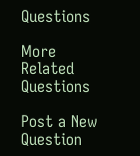Questions

More Related Questions

Post a New Question